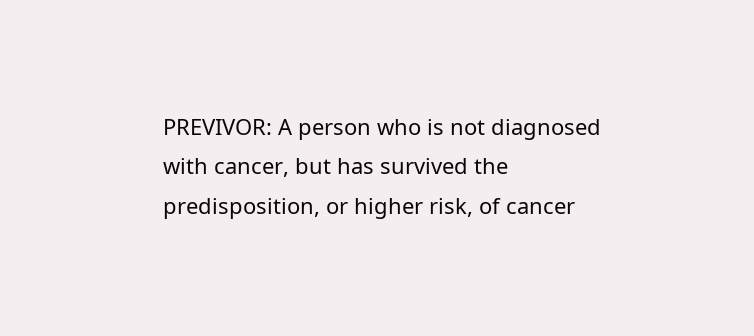PREVIVOR: A person who is not diagnosed with cancer, but has survived the predisposition, or higher risk, of cancer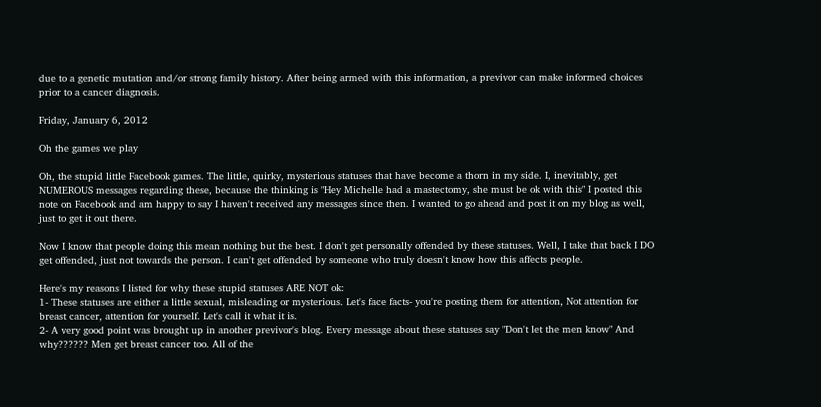due to a genetic mutation and/or strong family history. After being armed with this information, a previvor can make informed choices prior to a cancer diagnosis.

Friday, January 6, 2012

Oh the games we play

Oh, the stupid little Facebook games. The little, quirky, mysterious statuses that have become a thorn in my side. I, inevitably, get NUMEROUS messages regarding these, because the thinking is "Hey Michelle had a mastectomy, she must be ok with this" I posted this note on Facebook and am happy to say I haven't received any messages since then. I wanted to go ahead and post it on my blog as well, just to get it out there.

Now I know that people doing this mean nothing but the best. I don't get personally offended by these statuses. Well, I take that back I DO get offended, just not towards the person. I can't get offended by someone who truly doesn't know how this affects people.

Here's my reasons I listed for why these stupid statuses ARE NOT ok:
1- These statuses are either a little sexual, misleading or mysterious. Let's face facts- you're posting them for attention, Not attention for breast cancer, attention for yourself. Let's call it what it is.
2- A very good point was brought up in another previvor's blog. Every message about these statuses say "Don't let the men know" And why?????? Men get breast cancer too. All of the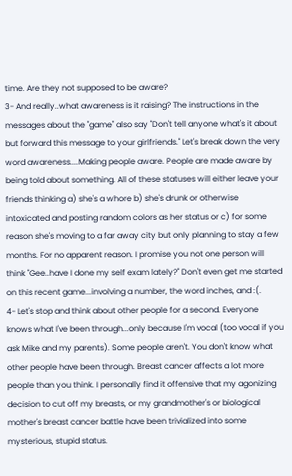time. Are they not supposed to be aware?
3- And really..what awareness is it raising? The instructions in the messages about the "game" also say "Don't tell anyone what's it about but forward this message to your girlfriends." Let's break down the very word awareness....Making people aware. People are made aware by being told about something. All of these statuses will either leave your friends thinking a) she's a whore b) she's drunk or otherwise intoxicated and posting random colors as her status or c) for some reason she's moving to a far away city but only planning to stay a few months. For no apparent reason. I promise you not one person will think "Gee..have I done my self exam lately?" Don't even get me started on this recent game...involving a number, the word inches, and :(.
4- Let's stop and think about other people for a second. Everyone knows what I've been through...only because I'm vocal (too vocal if you ask Mike and my parents). Some people aren't. You don't know what other people have been through. Breast cancer affects a lot more people than you think. I personally find it offensive that my agonizing decision to cut off my breasts, or my grandmother's or biological mother's breast cancer battle have been trivialized into some mysterious, stupid status.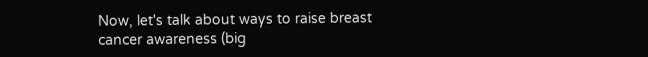Now, let's talk about ways to raise breast cancer awareness (big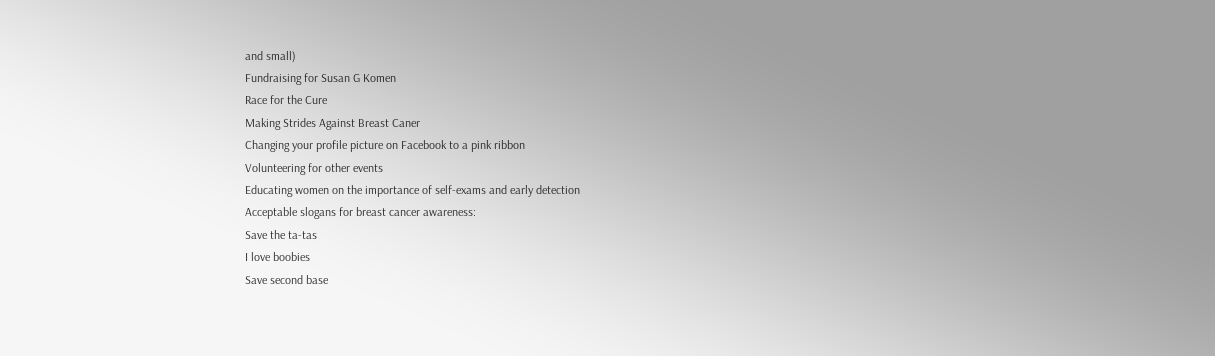and small)
Fundraising for Susan G Komen
Race for the Cure
Making Strides Against Breast Caner
Changing your profile picture on Facebook to a pink ribbon
Volunteering for other events
Educating women on the importance of self-exams and early detection
Acceptable slogans for breast cancer awareness:
Save the ta-tas
I love boobies
Save second base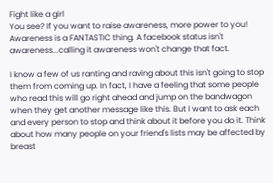Fight like a girl
You see? If you want to raise awareness, more power to you! Awareness is a FANTASTIC thing. A facebook status isn't awareness...calling it awareness won't change that fact.

I know a few of us ranting and raving about this isn't going to stop them from coming up. In fact, I have a feeling that some people who read this will go right ahead and jump on the bandwagon when they get another message like this. But I want to ask each and every person to stop and think about it before you do it. Think about how many people on your friend's lists may be affected by breast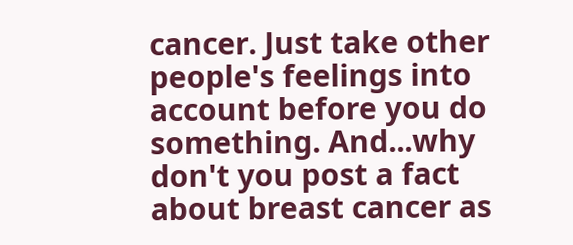cancer. Just take other people's feelings into account before you do something. And...why don't you post a fact about breast cancer as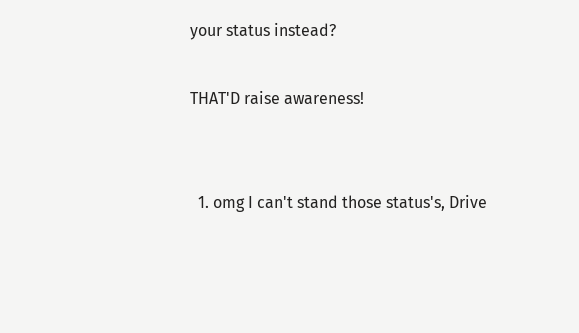your status instead?

THAT'D raise awareness!


  1. omg I can't stand those status's, Drive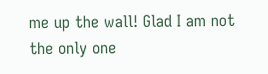me up the wall! Glad I am not the only one